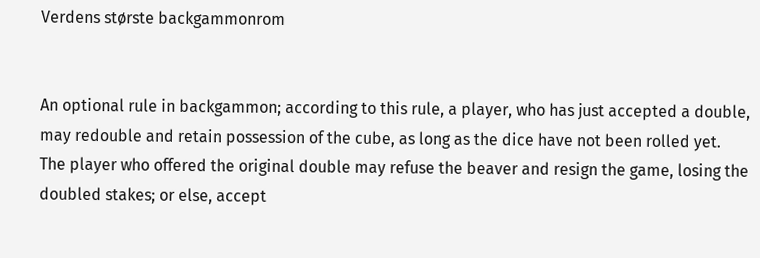Verdens største backgammonrom


An optional rule in backgammon; according to this rule, a player, who has just accepted a double, may redouble and retain possession of the cube, as long as the dice have not been rolled yet. The player who offered the original double may refuse the beaver and resign the game, losing the doubled stakes; or else, accept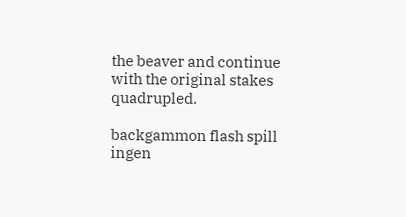the beaver and continue with the original stakes quadrupled.

backgammon flash spill
ingen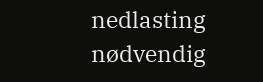nedlasting nødvendig